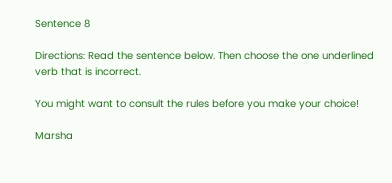Sentence 8

Directions: Read the sentence below. Then choose the one underlined verb that is incorrect.

You might want to consult the rules before you make your choice!

Marsha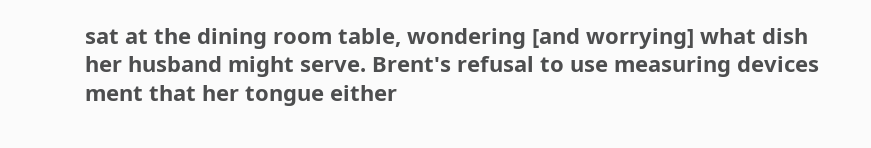sat at the dining room table, wondering [and worrying] what dish her husband might serve. Brent's refusal to use measuring devices ment that her tongue either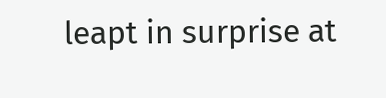leapt in surprise at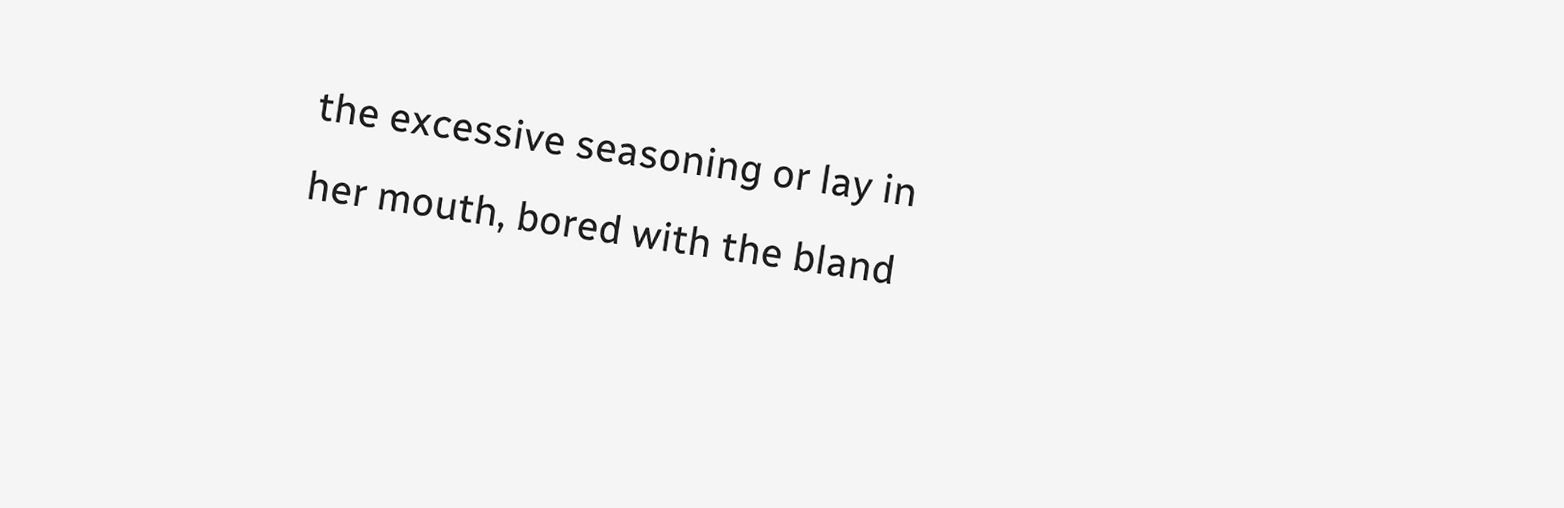the excessive seasoning or lay in her mouth, bored with the bland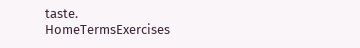taste.
HomeTermsExercises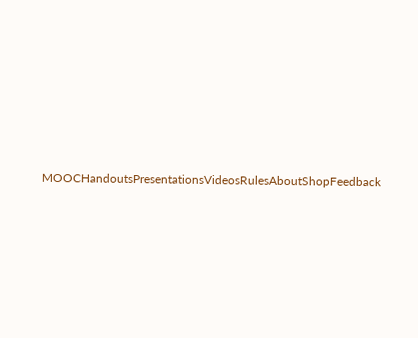MOOCHandoutsPresentationsVideosRulesAboutShopFeedback